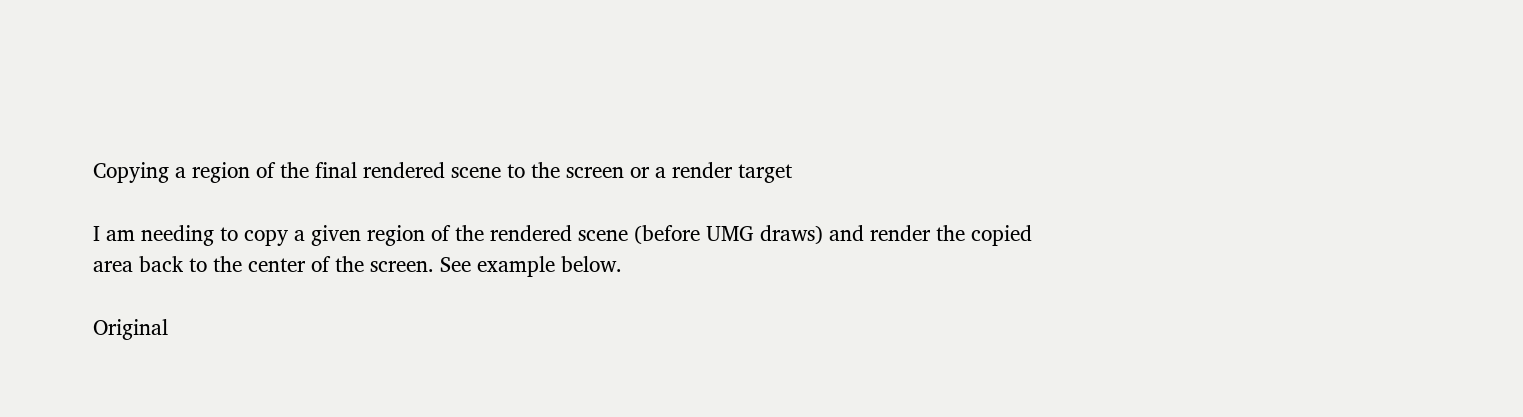Copying a region of the final rendered scene to the screen or a render target

I am needing to copy a given region of the rendered scene (before UMG draws) and render the copied area back to the center of the screen. See example below.

Original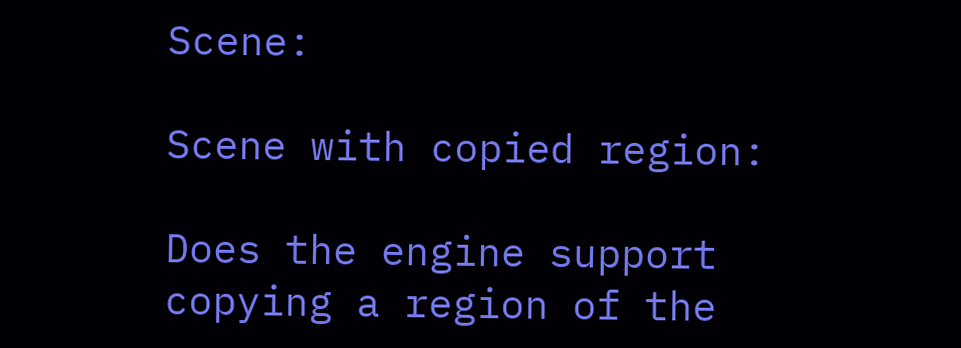Scene:

Scene with copied region:

Does the engine support copying a region of the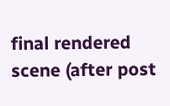final rendered scene (after post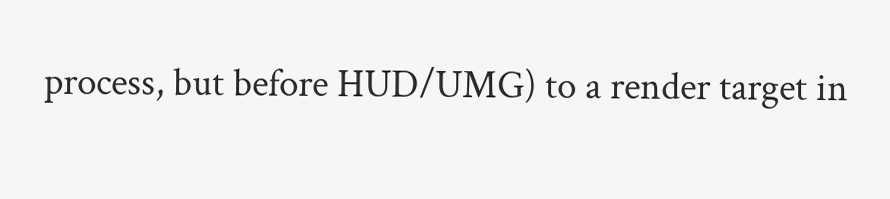process, but before HUD/UMG) to a render target in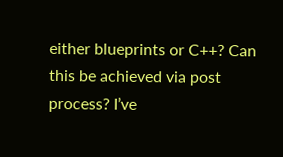either blueprints or C++? Can this be achieved via post process? I’ve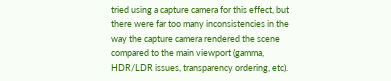tried using a capture camera for this effect, but there were far too many inconsistencies in the way the capture camera rendered the scene compared to the main viewport (gamma, HDR/LDR issues, transparency ordering, etc).